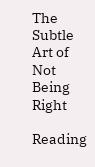The Subtle Art of Not Being Right

Reading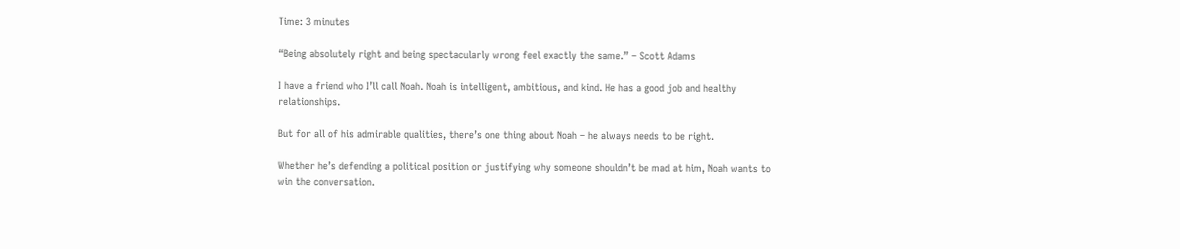Time: 3 minutes

“Being absolutely right and being spectacularly wrong feel exactly the same.” – Scott Adams

I have a friend who I’ll call Noah. Noah is intelligent, ambitious, and kind. He has a good job and healthy relationships.

But for all of his admirable qualities, there’s one thing about Noah – he always needs to be right.

Whether he’s defending a political position or justifying why someone shouldn’t be mad at him, Noah wants to win the conversation.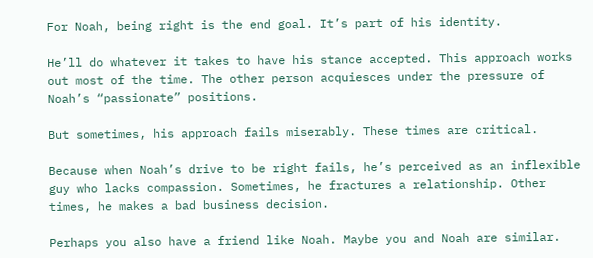For Noah, being right is the end goal. It’s part of his identity.

He’ll do whatever it takes to have his stance accepted. This approach works out most of the time. The other person acquiesces under the pressure of Noah’s “passionate” positions.

But sometimes, his approach fails miserably. These times are critical.

Because when Noah’s drive to be right fails, he’s perceived as an inflexible guy who lacks compassion. Sometimes, he fractures a relationship. Other times, he makes a bad business decision.

Perhaps you also have a friend like Noah. Maybe you and Noah are similar.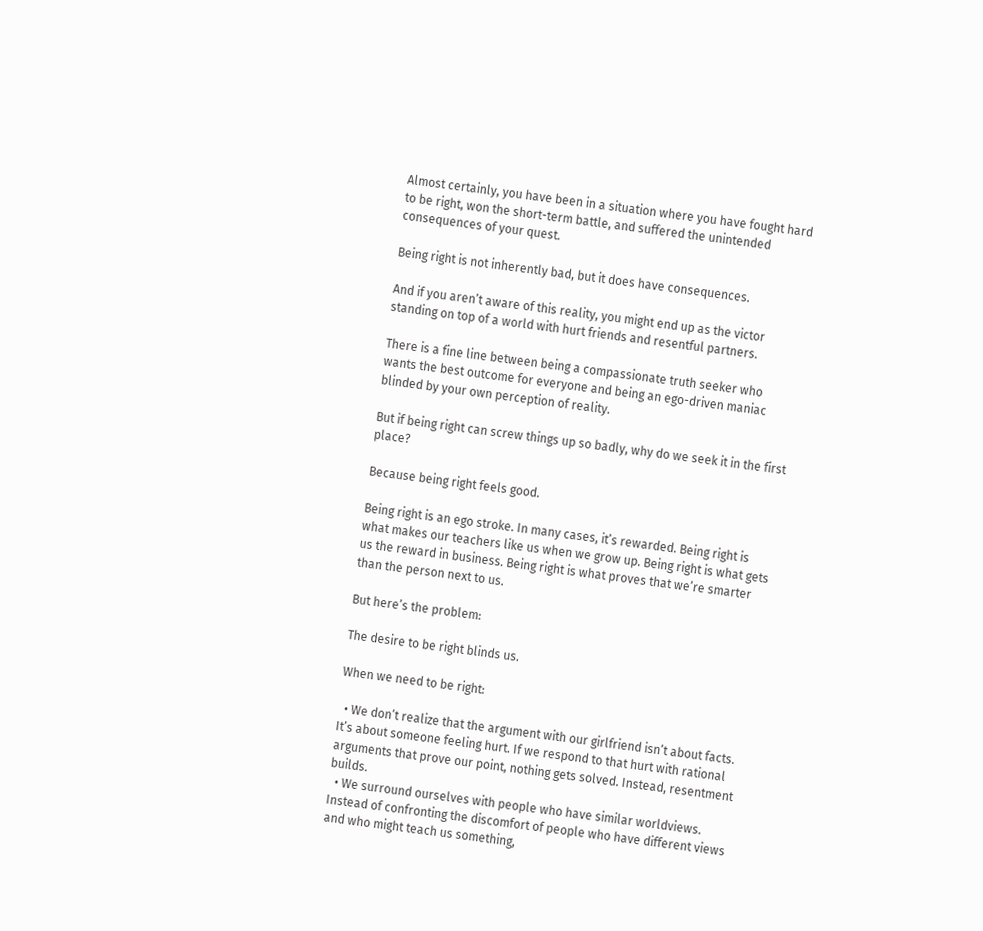Almost certainly, you have been in a situation where you have fought hard to be right, won the short-term battle, and suffered the unintended consequences of your quest.

Being right is not inherently bad, but it does have consequences.

And if you aren’t aware of this reality, you might end up as the victor standing on top of a world with hurt friends and resentful partners.

There is a fine line between being a compassionate truth seeker who wants the best outcome for everyone and being an ego-driven maniac blinded by your own perception of reality.

But if being right can screw things up so badly, why do we seek it in the first place?

Because being right feels good.

Being right is an ego stroke. In many cases, it’s rewarded. Being right is what makes our teachers like us when we grow up. Being right is what gets us the reward in business. Being right is what proves that we’re smarter than the person next to us.

But here’s the problem:

The desire to be right blinds us.

When we need to be right:

  • We don’t realize that the argument with our girlfriend isn’t about facts. It’s about someone feeling hurt. If we respond to that hurt with rational arguments that prove our point, nothing gets solved. Instead, resentment builds.
  • We surround ourselves with people who have similar worldviews. Instead of confronting the discomfort of people who have different views and who might teach us something,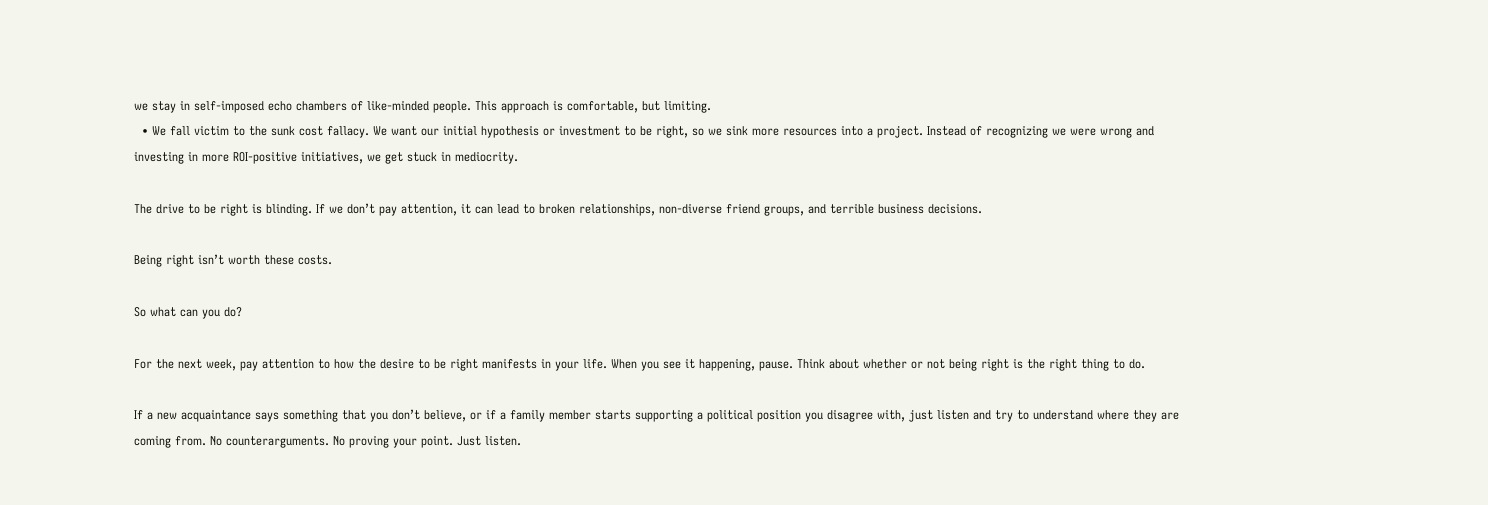we stay in self-imposed echo chambers of like-minded people. This approach is comfortable, but limiting.
  • We fall victim to the sunk cost fallacy. We want our initial hypothesis or investment to be right, so we sink more resources into a project. Instead of recognizing we were wrong and investing in more ROI-positive initiatives, we get stuck in mediocrity.

The drive to be right is blinding. If we don’t pay attention, it can lead to broken relationships, non-diverse friend groups, and terrible business decisions.

Being right isn’t worth these costs.

So what can you do?

For the next week, pay attention to how the desire to be right manifests in your life. When you see it happening, pause. Think about whether or not being right is the right thing to do.

If a new acquaintance says something that you don’t believe, or if a family member starts supporting a political position you disagree with, just listen and try to understand where they are coming from. No counterarguments. No proving your point. Just listen.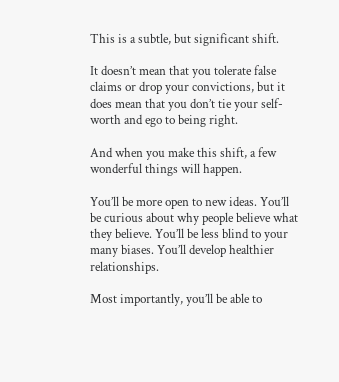This is a subtle, but significant shift.

It doesn’t mean that you tolerate false claims or drop your convictions, but it does mean that you don’t tie your self-worth and ego to being right.

And when you make this shift, a few wonderful things will happen.

You’ll be more open to new ideas. You’ll be curious about why people believe what they believe. You’ll be less blind to your many biases. You’ll develop healthier relationships.

Most importantly, you’ll be able to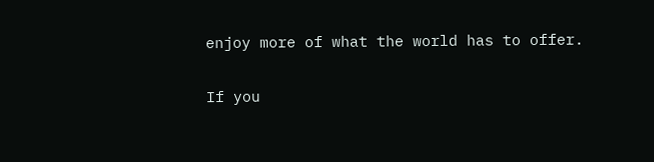enjoy more of what the world has to offer.

If you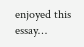enjoyed this essay…